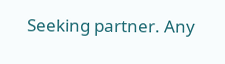Seeking partner. Any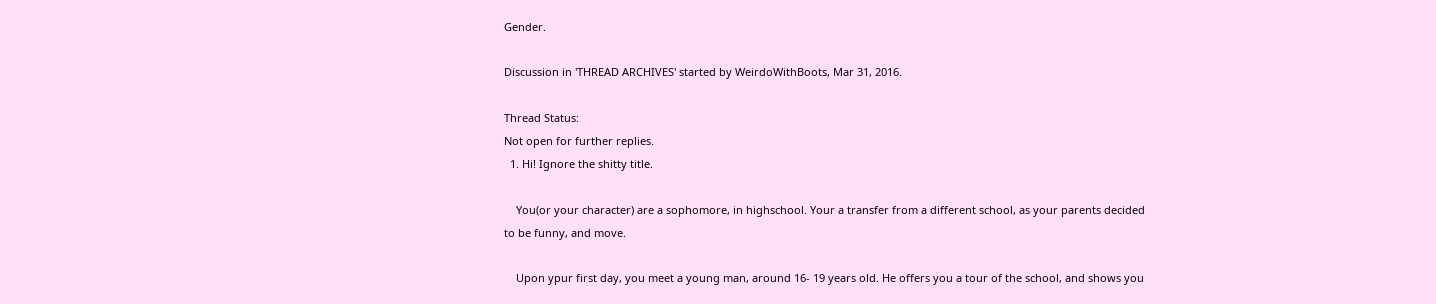Gender.

Discussion in 'THREAD ARCHIVES' started by WeirdoWithBoots, Mar 31, 2016.

Thread Status:
Not open for further replies.
  1. Hi! Ignore the shitty title.

    You(or your character) are a sophomore, in highschool. Your a transfer from a different school, as your parents decided to be funny, and move.

    Upon ypur first day, you meet a young man, around 16- 19 years old. He offers you a tour of the school, and shows you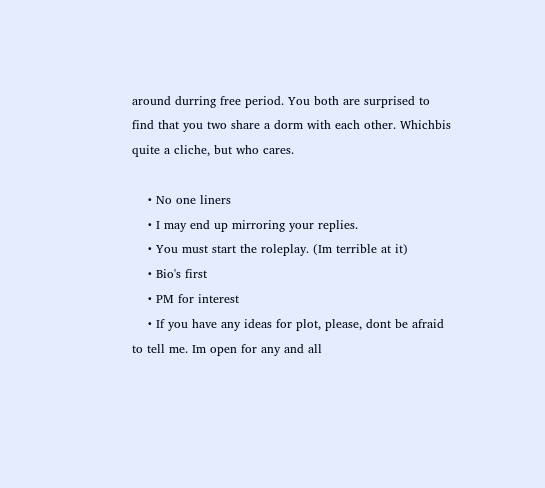around durring free period. You both are surprised to find that you two share a dorm with each other. Whichbis quite a cliche, but who cares.

    • No one liners
    • I may end up mirroring your replies.
    • You must start the roleplay. (Im terrible at it)
    • Bio's first
    • PM for interest
    • If you have any ideas for plot, please, dont be afraid to tell me. Im open for any and all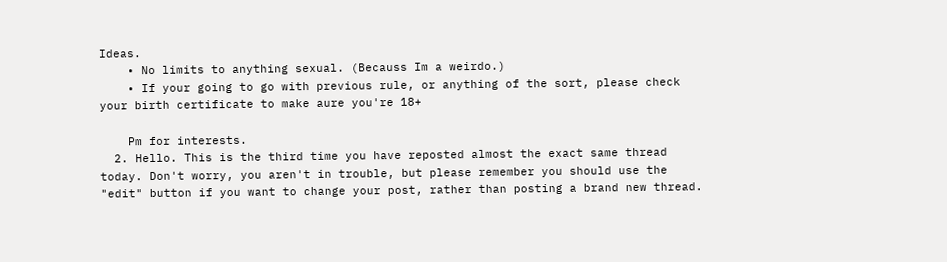Ideas.
    • No limits to anything sexual. (Becauss Im a weirdo.)
    • If your going to go with previous rule, or anything of the sort, please check your birth certificate to make aure you're 18+

    Pm for interests.
  2. Hello. This is the third time you have reposted almost the exact same thread today. Don't worry, you aren't in trouble, but please remember you should use the "edit" button if you want to change your post, rather than posting a brand new thread.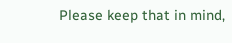Please keep that in mind,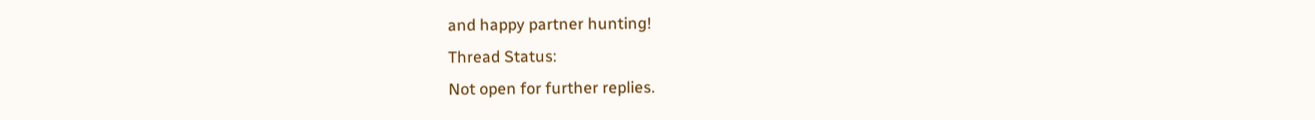and happy partner hunting!
Thread Status:
Not open for further replies.